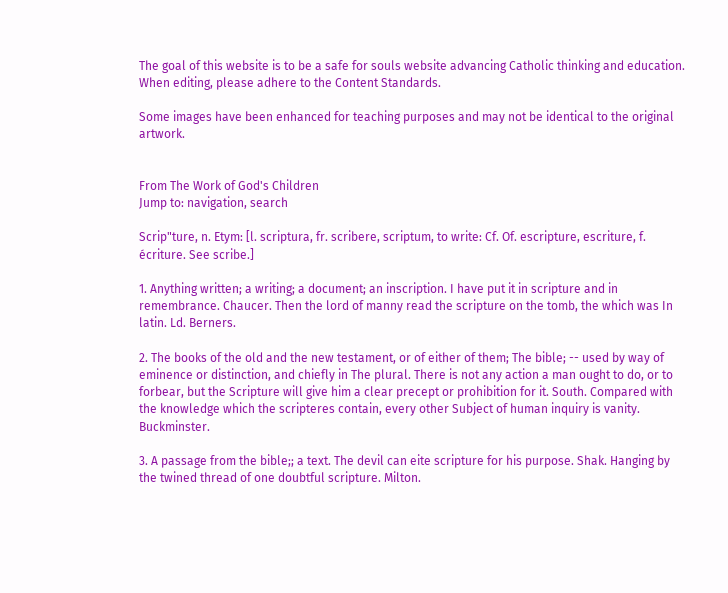The goal of this website is to be a safe for souls website advancing Catholic thinking and education. When editing, please adhere to the Content Standards.

Some images have been enhanced for teaching purposes and may not be identical to the original artwork.


From The Work of God's Children
Jump to: navigation, search

Scrip"ture, n. Etym: [l. scriptura, fr. scribere, scriptum, to write: Cf. Of. escripture, escriture, f. écriture. See scribe.]

1. Anything written; a writing; a document; an inscription. I have put it in scripture and in remembrance. Chaucer. Then the lord of manny read the scripture on the tomb, the which was In latin. Ld. Berners.

2. The books of the old and the new testament, or of either of them; The bible; -- used by way of eminence or distinction, and chiefly in The plural. There is not any action a man ought to do, or to forbear, but the Scripture will give him a clear precept or prohibition for it. South. Compared with the knowledge which the scripteres contain, every other Subject of human inquiry is vanity. Buckminster.

3. A passage from the bible;; a text. The devil can eite scripture for his purpose. Shak. Hanging by the twined thread of one doubtful scripture. Milton.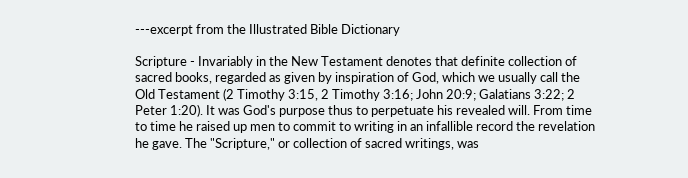---excerpt from the Illustrated Bible Dictionary

Scripture - Invariably in the New Testament denotes that definite collection of sacred books, regarded as given by inspiration of God, which we usually call the Old Testament (2 Timothy 3:15, 2 Timothy 3:16; John 20:9; Galatians 3:22; 2 Peter 1:20). It was God's purpose thus to perpetuate his revealed will. From time to time he raised up men to commit to writing in an infallible record the revelation he gave. The "Scripture," or collection of sacred writings, was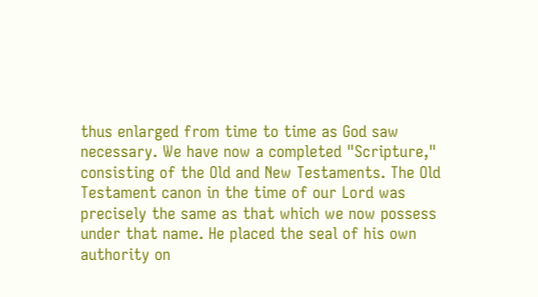thus enlarged from time to time as God saw necessary. We have now a completed "Scripture," consisting of the Old and New Testaments. The Old Testament canon in the time of our Lord was precisely the same as that which we now possess under that name. He placed the seal of his own authority on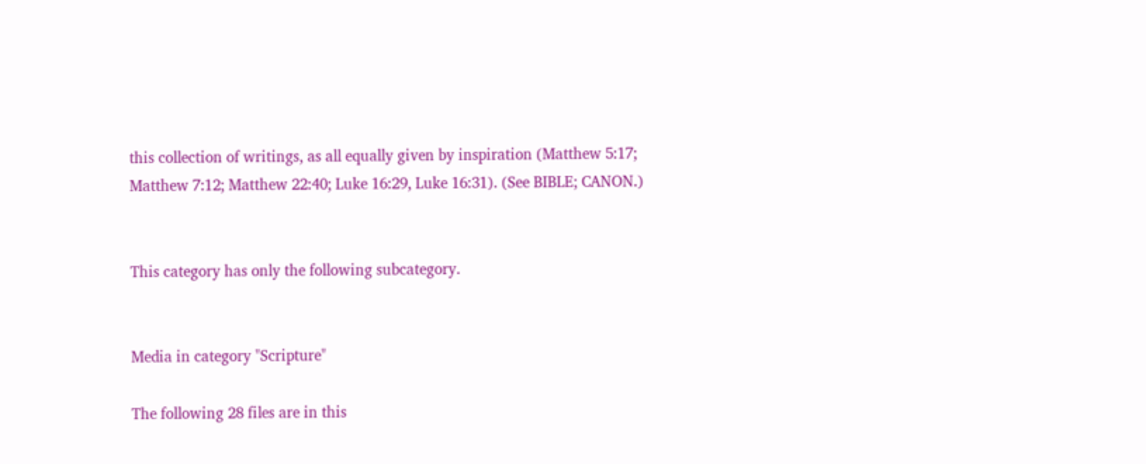this collection of writings, as all equally given by inspiration (Matthew 5:17; Matthew 7:12; Matthew 22:40; Luke 16:29, Luke 16:31). (See BIBLE; CANON.)


This category has only the following subcategory.


Media in category "Scripture"

The following 28 files are in this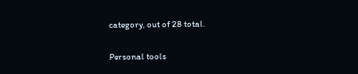category, out of 28 total.

Personal tools